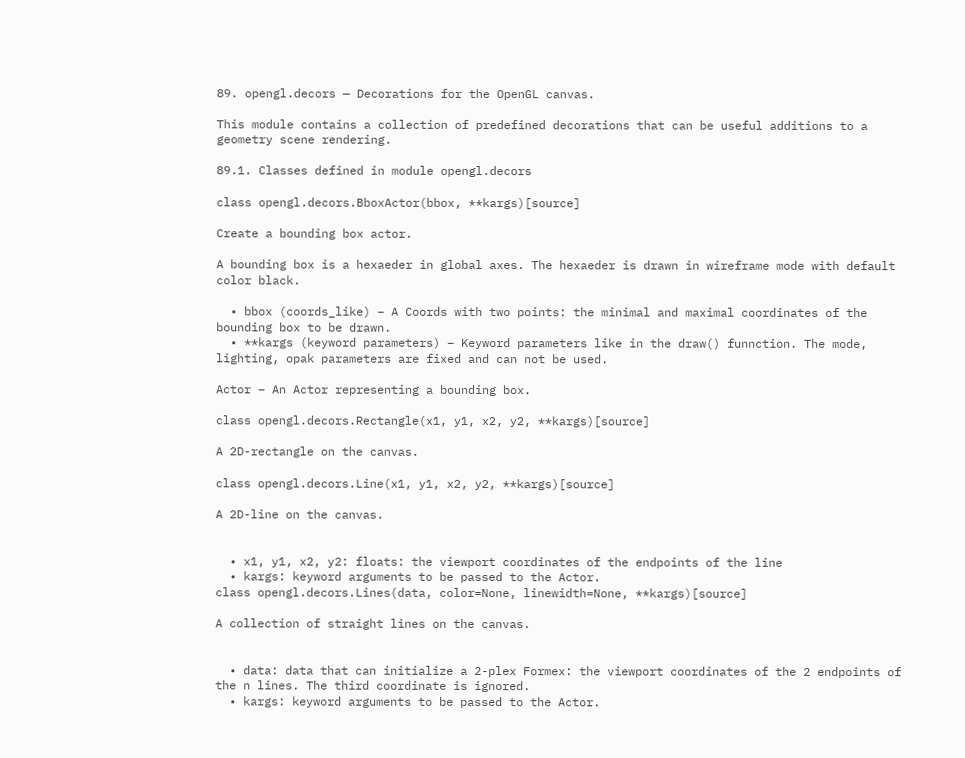89. opengl.decors — Decorations for the OpenGL canvas.

This module contains a collection of predefined decorations that can be useful additions to a geometry scene rendering.

89.1. Classes defined in module opengl.decors

class opengl.decors.BboxActor(bbox, **kargs)[source]

Create a bounding box actor.

A bounding box is a hexaeder in global axes. The hexaeder is drawn in wireframe mode with default color black.

  • bbox (coords_like) – A Coords with two points: the minimal and maximal coordinates of the bounding box to be drawn.
  • **kargs (keyword parameters) – Keyword parameters like in the draw() funnction. The mode, lighting, opak parameters are fixed and can not be used.

Actor – An Actor representing a bounding box.

class opengl.decors.Rectangle(x1, y1, x2, y2, **kargs)[source]

A 2D-rectangle on the canvas.

class opengl.decors.Line(x1, y1, x2, y2, **kargs)[source]

A 2D-line on the canvas.


  • x1, y1, x2, y2: floats: the viewport coordinates of the endpoints of the line
  • kargs: keyword arguments to be passed to the Actor.
class opengl.decors.Lines(data, color=None, linewidth=None, **kargs)[source]

A collection of straight lines on the canvas.


  • data: data that can initialize a 2-plex Formex: the viewport coordinates of the 2 endpoints of the n lines. The third coordinate is ignored.
  • kargs: keyword arguments to be passed to the Actor.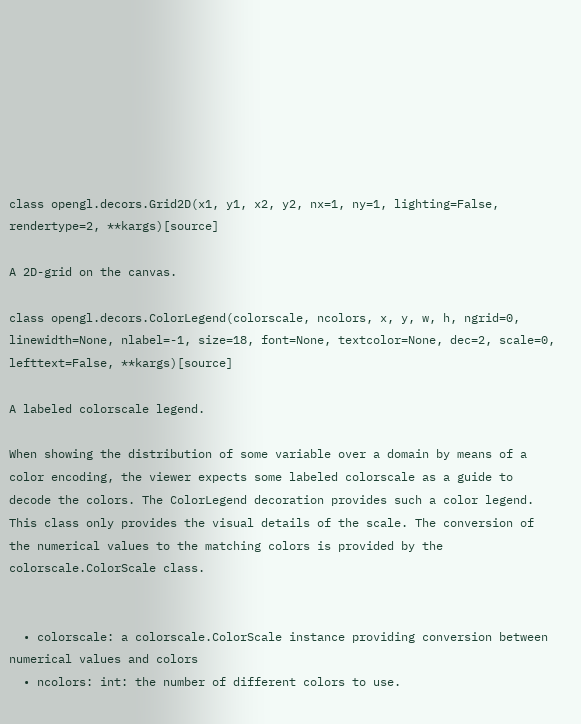class opengl.decors.Grid2D(x1, y1, x2, y2, nx=1, ny=1, lighting=False, rendertype=2, **kargs)[source]

A 2D-grid on the canvas.

class opengl.decors.ColorLegend(colorscale, ncolors, x, y, w, h, ngrid=0, linewidth=None, nlabel=-1, size=18, font=None, textcolor=None, dec=2, scale=0, lefttext=False, **kargs)[source]

A labeled colorscale legend.

When showing the distribution of some variable over a domain by means of a color encoding, the viewer expects some labeled colorscale as a guide to decode the colors. The ColorLegend decoration provides such a color legend. This class only provides the visual details of the scale. The conversion of the numerical values to the matching colors is provided by the colorscale.ColorScale class.


  • colorscale: a colorscale.ColorScale instance providing conversion between numerical values and colors
  • ncolors: int: the number of different colors to use.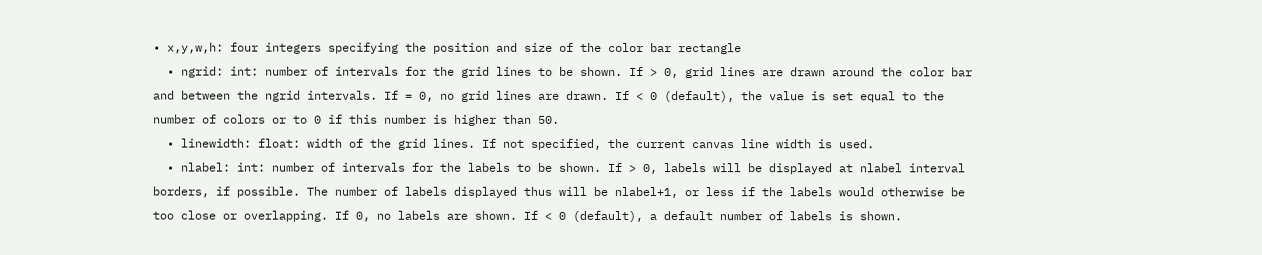• x,y,w,h: four integers specifying the position and size of the color bar rectangle
  • ngrid: int: number of intervals for the grid lines to be shown. If > 0, grid lines are drawn around the color bar and between the ngrid intervals. If = 0, no grid lines are drawn. If < 0 (default), the value is set equal to the number of colors or to 0 if this number is higher than 50.
  • linewidth: float: width of the grid lines. If not specified, the current canvas line width is used.
  • nlabel: int: number of intervals for the labels to be shown. If > 0, labels will be displayed at nlabel interval borders, if possible. The number of labels displayed thus will be nlabel+1, or less if the labels would otherwise be too close or overlapping. If 0, no labels are shown. If < 0 (default), a default number of labels is shown.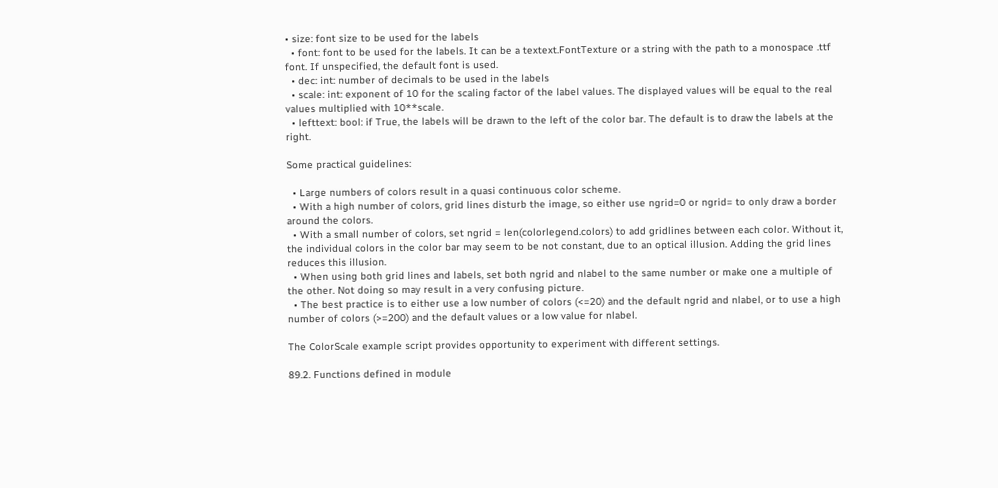• size: font size to be used for the labels
  • font: font to be used for the labels. It can be a textext.FontTexture or a string with the path to a monospace .ttf font. If unspecified, the default font is used.
  • dec: int: number of decimals to be used in the labels
  • scale: int: exponent of 10 for the scaling factor of the label values. The displayed values will be equal to the real values multiplied with 10**scale.
  • lefttext: bool: if True, the labels will be drawn to the left of the color bar. The default is to draw the labels at the right.

Some practical guidelines:

  • Large numbers of colors result in a quasi continuous color scheme.
  • With a high number of colors, grid lines disturb the image, so either use ngrid=0 or ngrid= to only draw a border around the colors.
  • With a small number of colors, set ngrid = len(colorlegend.colors) to add gridlines between each color. Without it, the individual colors in the color bar may seem to be not constant, due to an optical illusion. Adding the grid lines reduces this illusion.
  • When using both grid lines and labels, set both ngrid and nlabel to the same number or make one a multiple of the other. Not doing so may result in a very confusing picture.
  • The best practice is to either use a low number of colors (<=20) and the default ngrid and nlabel, or to use a high number of colors (>=200) and the default values or a low value for nlabel.

The ColorScale example script provides opportunity to experiment with different settings.

89.2. Functions defined in module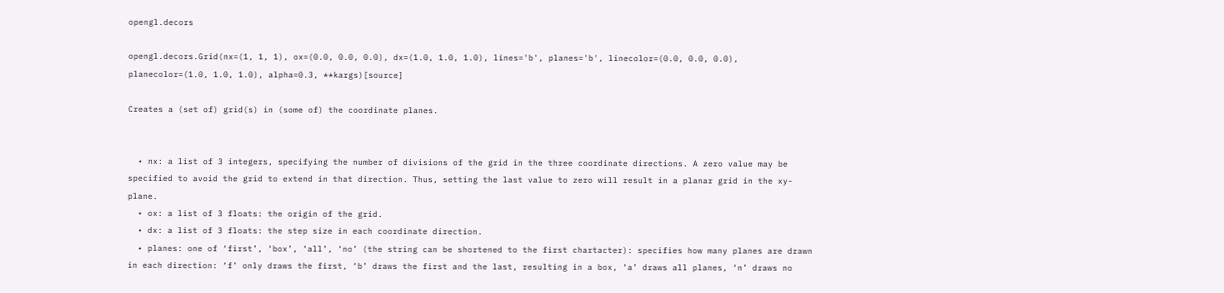opengl.decors

opengl.decors.Grid(nx=(1, 1, 1), ox=(0.0, 0.0, 0.0), dx=(1.0, 1.0, 1.0), lines='b', planes='b', linecolor=(0.0, 0.0, 0.0), planecolor=(1.0, 1.0, 1.0), alpha=0.3, **kargs)[source]

Creates a (set of) grid(s) in (some of) the coordinate planes.


  • nx: a list of 3 integers, specifying the number of divisions of the grid in the three coordinate directions. A zero value may be specified to avoid the grid to extend in that direction. Thus, setting the last value to zero will result in a planar grid in the xy-plane.
  • ox: a list of 3 floats: the origin of the grid.
  • dx: a list of 3 floats: the step size in each coordinate direction.
  • planes: one of ‘first’, ‘box’, ‘all’, ‘no’ (the string can be shortened to the first chartacter): specifies how many planes are drawn in each direction: ‘f’ only draws the first, ‘b’ draws the first and the last, resulting in a box, ‘a’ draws all planes, ‘n’ draws no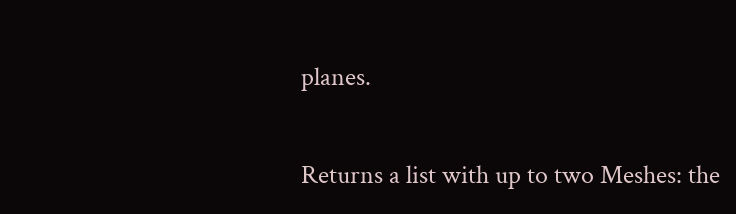planes.

Returns a list with up to two Meshes: the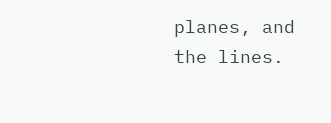planes, and the lines.